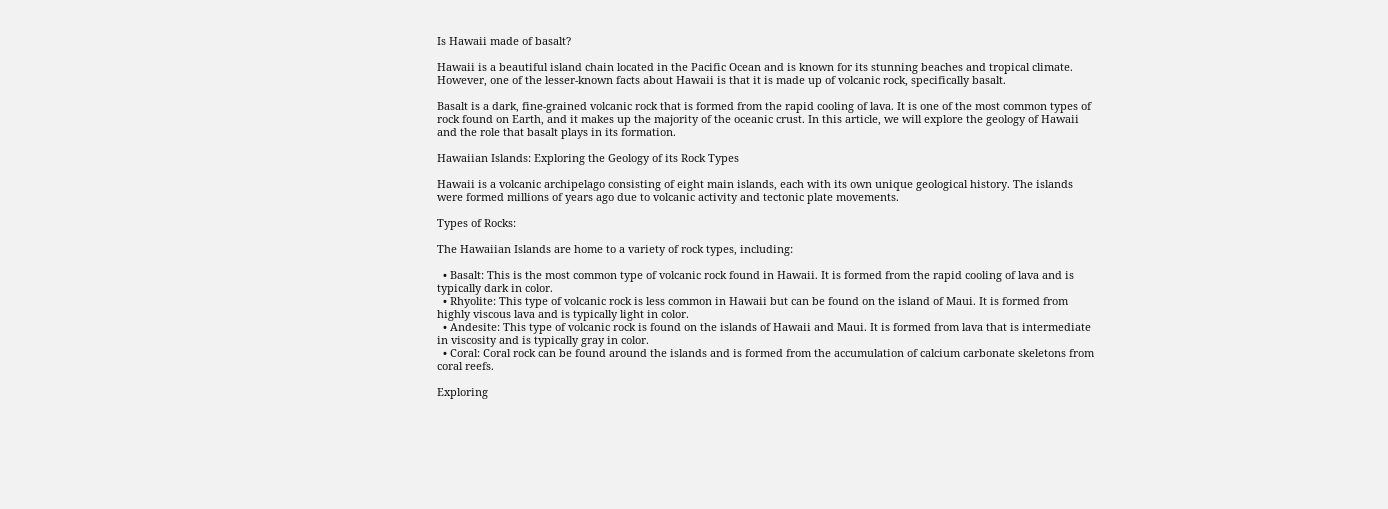Is Hawaii made of basalt?

Hawaii is a beautiful island chain located in the Pacific Ocean and is known for its stunning beaches and tropical climate. However, one of the lesser-known facts about Hawaii is that it is made up of volcanic rock, specifically basalt.

Basalt is a dark, fine-grained volcanic rock that is formed from the rapid cooling of lava. It is one of the most common types of rock found on Earth, and it makes up the majority of the oceanic crust. In this article, we will explore the geology of Hawaii and the role that basalt plays in its formation.

Hawaiian Islands: Exploring the Geology of its Rock Types

Hawaii is a volcanic archipelago consisting of eight main islands, each with its own unique geological history. The islands were formed millions of years ago due to volcanic activity and tectonic plate movements.

Types of Rocks:

The Hawaiian Islands are home to a variety of rock types, including:

  • Basalt: This is the most common type of volcanic rock found in Hawaii. It is formed from the rapid cooling of lava and is typically dark in color.
  • Rhyolite: This type of volcanic rock is less common in Hawaii but can be found on the island of Maui. It is formed from highly viscous lava and is typically light in color.
  • Andesite: This type of volcanic rock is found on the islands of Hawaii and Maui. It is formed from lava that is intermediate in viscosity and is typically gray in color.
  • Coral: Coral rock can be found around the islands and is formed from the accumulation of calcium carbonate skeletons from coral reefs.

Exploring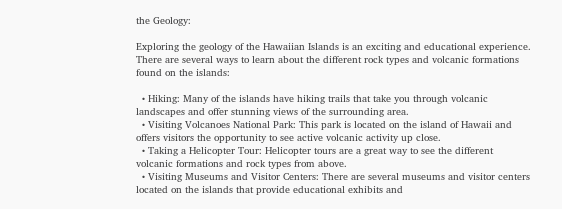the Geology:

Exploring the geology of the Hawaiian Islands is an exciting and educational experience. There are several ways to learn about the different rock types and volcanic formations found on the islands:

  • Hiking: Many of the islands have hiking trails that take you through volcanic landscapes and offer stunning views of the surrounding area.
  • Visiting Volcanoes National Park: This park is located on the island of Hawaii and offers visitors the opportunity to see active volcanic activity up close.
  • Taking a Helicopter Tour: Helicopter tours are a great way to see the different volcanic formations and rock types from above.
  • Visiting Museums and Visitor Centers: There are several museums and visitor centers located on the islands that provide educational exhibits and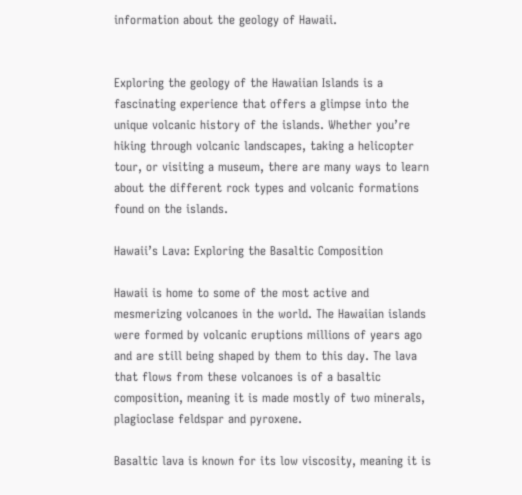information about the geology of Hawaii.


Exploring the geology of the Hawaiian Islands is a fascinating experience that offers a glimpse into the unique volcanic history of the islands. Whether you’re hiking through volcanic landscapes, taking a helicopter tour, or visiting a museum, there are many ways to learn about the different rock types and volcanic formations found on the islands.

Hawaii’s Lava: Exploring the Basaltic Composition

Hawaii is home to some of the most active and mesmerizing volcanoes in the world. The Hawaiian islands were formed by volcanic eruptions millions of years ago and are still being shaped by them to this day. The lava that flows from these volcanoes is of a basaltic composition, meaning it is made mostly of two minerals, plagioclase feldspar and pyroxene.

Basaltic lava is known for its low viscosity, meaning it is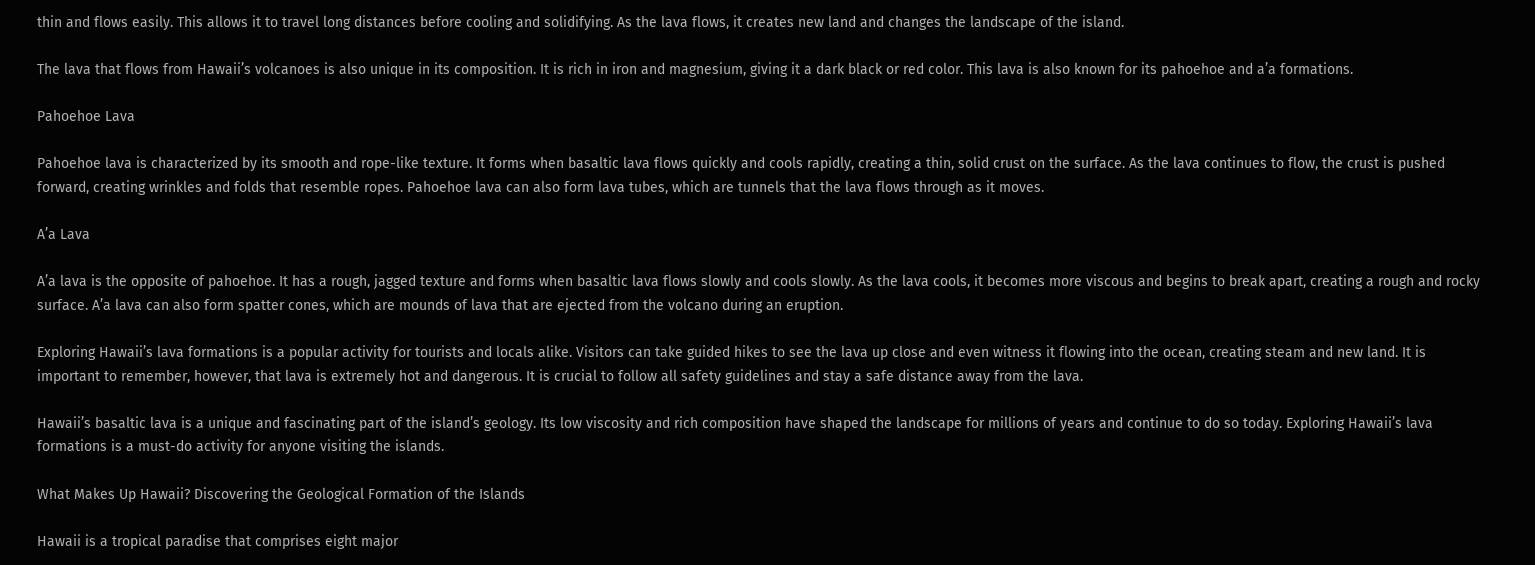thin and flows easily. This allows it to travel long distances before cooling and solidifying. As the lava flows, it creates new land and changes the landscape of the island.

The lava that flows from Hawaii’s volcanoes is also unique in its composition. It is rich in iron and magnesium, giving it a dark black or red color. This lava is also known for its pahoehoe and a’a formations.

Pahoehoe Lava

Pahoehoe lava is characterized by its smooth and rope-like texture. It forms when basaltic lava flows quickly and cools rapidly, creating a thin, solid crust on the surface. As the lava continues to flow, the crust is pushed forward, creating wrinkles and folds that resemble ropes. Pahoehoe lava can also form lava tubes, which are tunnels that the lava flows through as it moves.

A’a Lava

A’a lava is the opposite of pahoehoe. It has a rough, jagged texture and forms when basaltic lava flows slowly and cools slowly. As the lava cools, it becomes more viscous and begins to break apart, creating a rough and rocky surface. A’a lava can also form spatter cones, which are mounds of lava that are ejected from the volcano during an eruption.

Exploring Hawaii’s lava formations is a popular activity for tourists and locals alike. Visitors can take guided hikes to see the lava up close and even witness it flowing into the ocean, creating steam and new land. It is important to remember, however, that lava is extremely hot and dangerous. It is crucial to follow all safety guidelines and stay a safe distance away from the lava.

Hawaii’s basaltic lava is a unique and fascinating part of the island’s geology. Its low viscosity and rich composition have shaped the landscape for millions of years and continue to do so today. Exploring Hawaii’s lava formations is a must-do activity for anyone visiting the islands.

What Makes Up Hawaii? Discovering the Geological Formation of the Islands

Hawaii is a tropical paradise that comprises eight major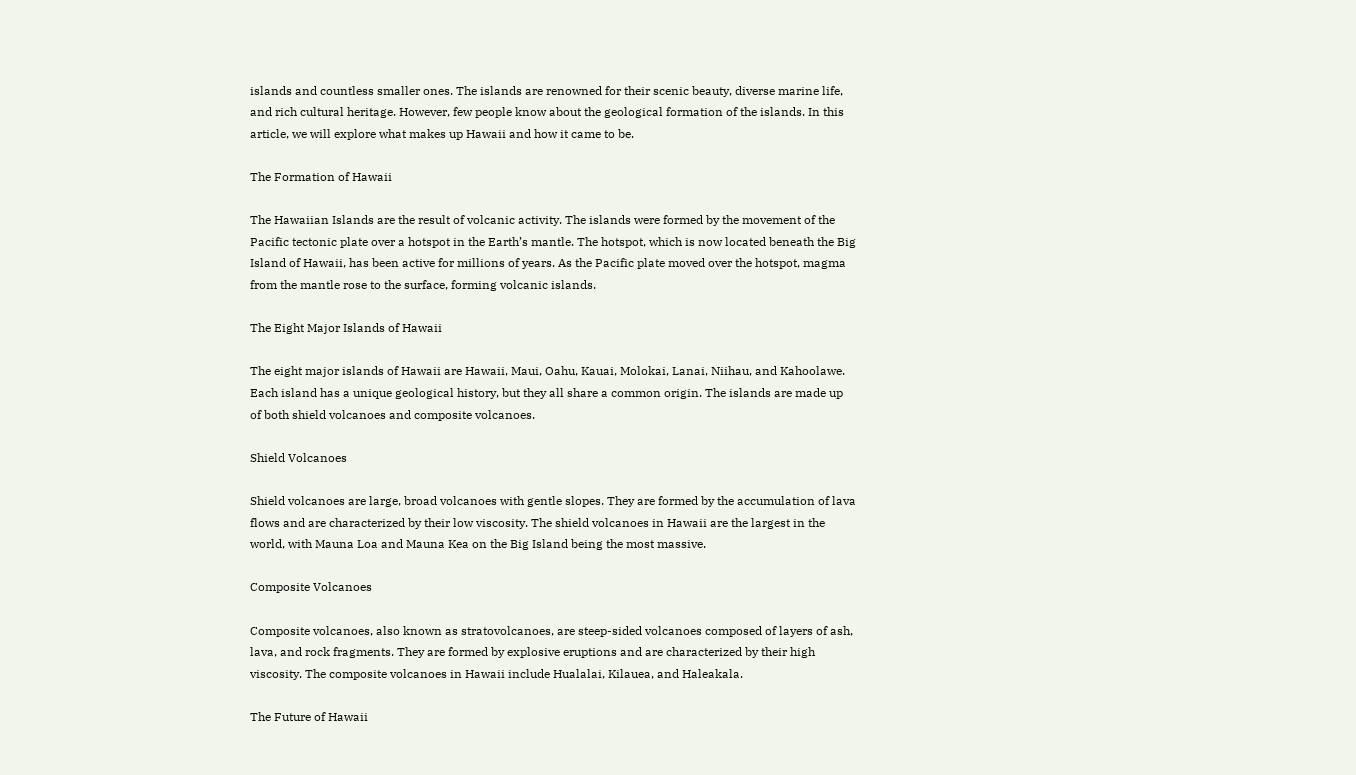islands and countless smaller ones. The islands are renowned for their scenic beauty, diverse marine life, and rich cultural heritage. However, few people know about the geological formation of the islands. In this article, we will explore what makes up Hawaii and how it came to be.

The Formation of Hawaii

The Hawaiian Islands are the result of volcanic activity. The islands were formed by the movement of the Pacific tectonic plate over a hotspot in the Earth’s mantle. The hotspot, which is now located beneath the Big Island of Hawaii, has been active for millions of years. As the Pacific plate moved over the hotspot, magma from the mantle rose to the surface, forming volcanic islands.

The Eight Major Islands of Hawaii

The eight major islands of Hawaii are Hawaii, Maui, Oahu, Kauai, Molokai, Lanai, Niihau, and Kahoolawe. Each island has a unique geological history, but they all share a common origin. The islands are made up of both shield volcanoes and composite volcanoes.

Shield Volcanoes

Shield volcanoes are large, broad volcanoes with gentle slopes. They are formed by the accumulation of lava flows and are characterized by their low viscosity. The shield volcanoes in Hawaii are the largest in the world, with Mauna Loa and Mauna Kea on the Big Island being the most massive.

Composite Volcanoes

Composite volcanoes, also known as stratovolcanoes, are steep-sided volcanoes composed of layers of ash, lava, and rock fragments. They are formed by explosive eruptions and are characterized by their high viscosity. The composite volcanoes in Hawaii include Hualalai, Kilauea, and Haleakala.

The Future of Hawaii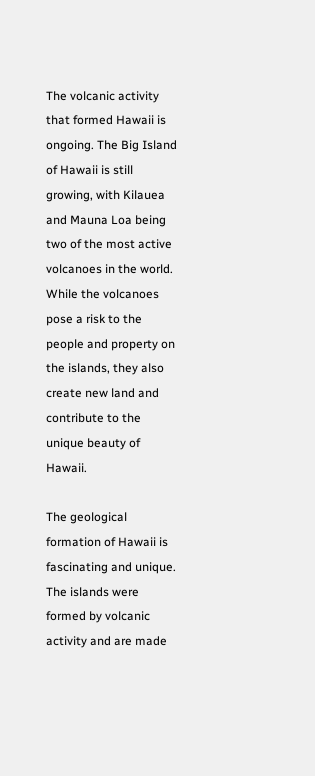The volcanic activity that formed Hawaii is ongoing. The Big Island of Hawaii is still growing, with Kilauea and Mauna Loa being two of the most active volcanoes in the world. While the volcanoes pose a risk to the people and property on the islands, they also create new land and contribute to the unique beauty of Hawaii.

The geological formation of Hawaii is fascinating and unique. The islands were formed by volcanic activity and are made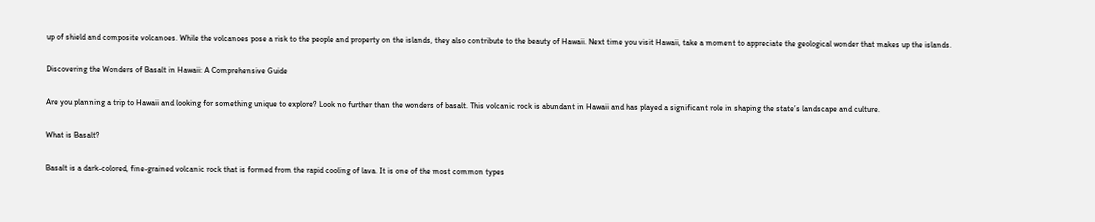up of shield and composite volcanoes. While the volcanoes pose a risk to the people and property on the islands, they also contribute to the beauty of Hawaii. Next time you visit Hawaii, take a moment to appreciate the geological wonder that makes up the islands.

Discovering the Wonders of Basalt in Hawaii: A Comprehensive Guide

Are you planning a trip to Hawaii and looking for something unique to explore? Look no further than the wonders of basalt. This volcanic rock is abundant in Hawaii and has played a significant role in shaping the state’s landscape and culture.

What is Basalt?

Basalt is a dark-colored, fine-grained volcanic rock that is formed from the rapid cooling of lava. It is one of the most common types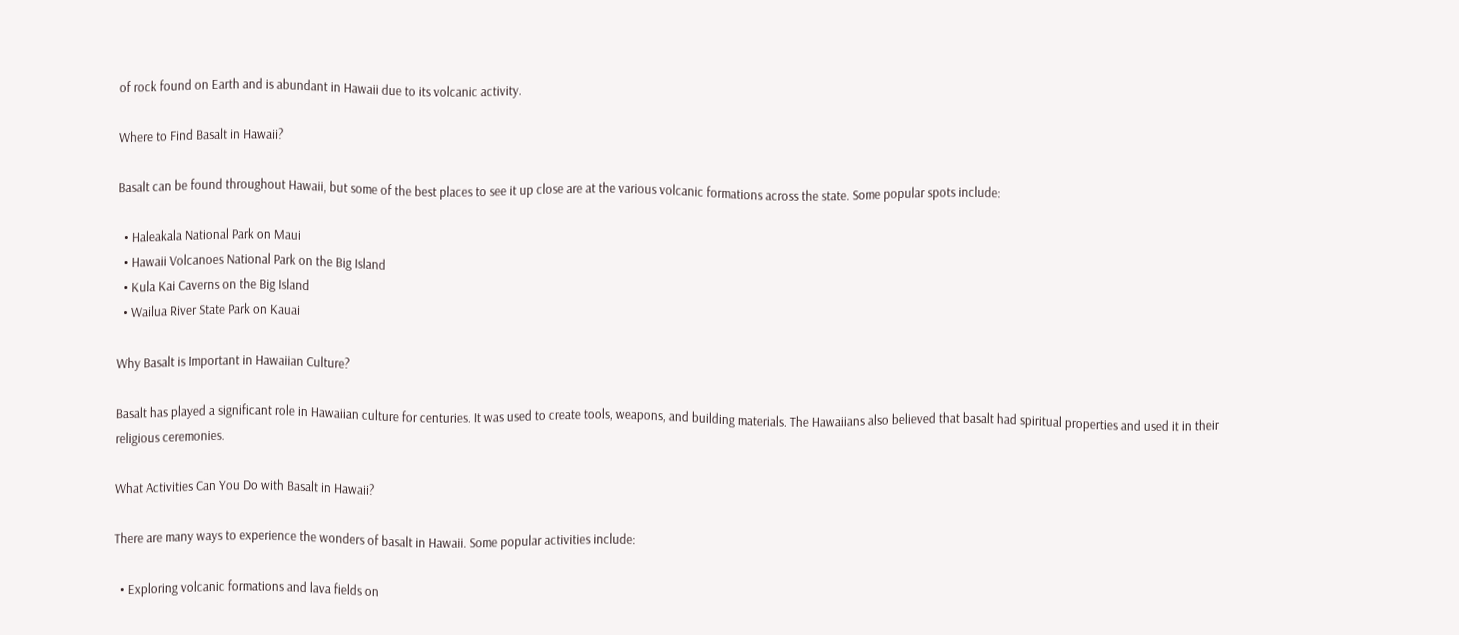of rock found on Earth and is abundant in Hawaii due to its volcanic activity.

Where to Find Basalt in Hawaii?

Basalt can be found throughout Hawaii, but some of the best places to see it up close are at the various volcanic formations across the state. Some popular spots include:

  • Haleakala National Park on Maui
  • Hawaii Volcanoes National Park on the Big Island
  • Kula Kai Caverns on the Big Island
  • Wailua River State Park on Kauai

Why Basalt is Important in Hawaiian Culture?

Basalt has played a significant role in Hawaiian culture for centuries. It was used to create tools, weapons, and building materials. The Hawaiians also believed that basalt had spiritual properties and used it in their religious ceremonies.

What Activities Can You Do with Basalt in Hawaii?

There are many ways to experience the wonders of basalt in Hawaii. Some popular activities include:

  • Exploring volcanic formations and lava fields on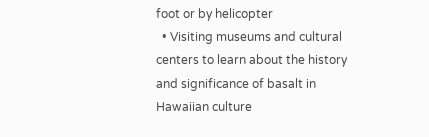foot or by helicopter
  • Visiting museums and cultural centers to learn about the history and significance of basalt in Hawaiian culture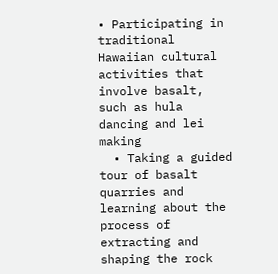• Participating in traditional Hawaiian cultural activities that involve basalt, such as hula dancing and lei making
  • Taking a guided tour of basalt quarries and learning about the process of extracting and shaping the rock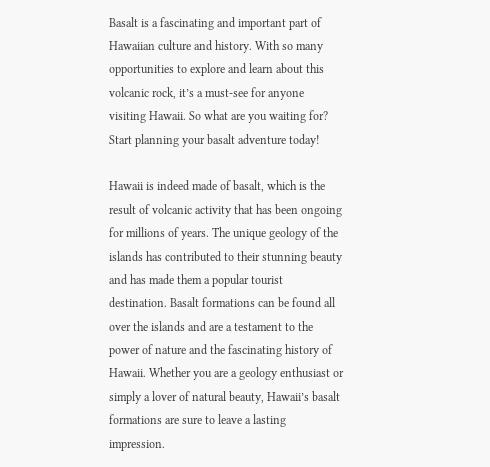Basalt is a fascinating and important part of Hawaiian culture and history. With so many opportunities to explore and learn about this volcanic rock, it’s a must-see for anyone visiting Hawaii. So what are you waiting for? Start planning your basalt adventure today!

Hawaii is indeed made of basalt, which is the result of volcanic activity that has been ongoing for millions of years. The unique geology of the islands has contributed to their stunning beauty and has made them a popular tourist destination. Basalt formations can be found all over the islands and are a testament to the power of nature and the fascinating history of Hawaii. Whether you are a geology enthusiast or simply a lover of natural beauty, Hawaii’s basalt formations are sure to leave a lasting impression.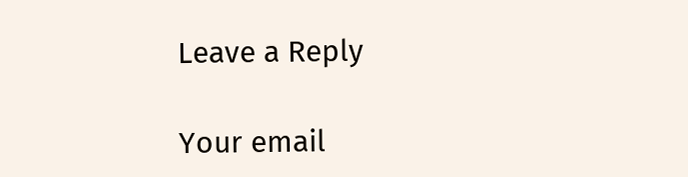Leave a Reply

Your email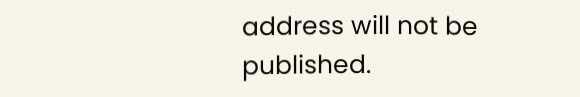address will not be published.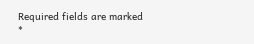Required fields are marked *